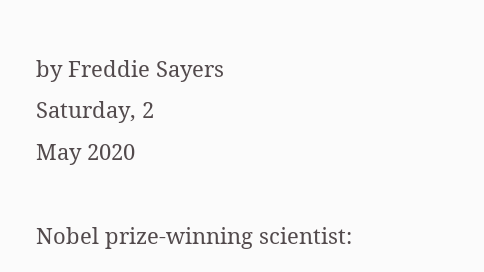by Freddie Sayers
Saturday, 2
May 2020

Nobel prize-winning scientist: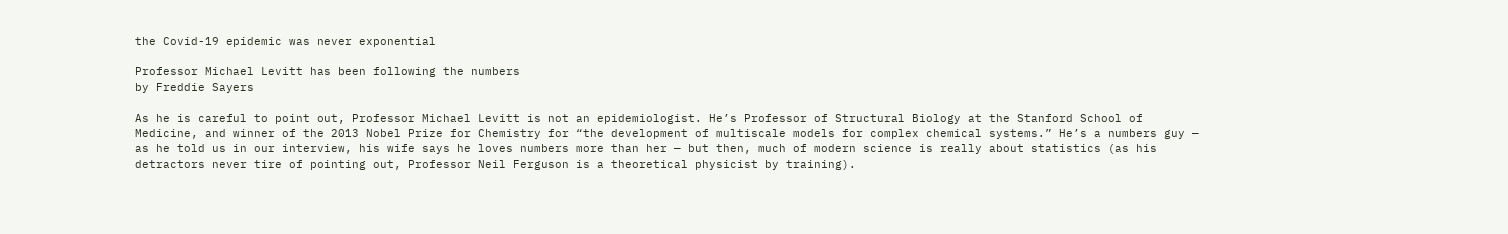the Covid-19 epidemic was never exponential

Professor Michael Levitt has been following the numbers
by Freddie Sayers

As he is careful to point out, Professor Michael Levitt is not an epidemiologist. He’s Professor of Structural Biology at the Stanford School of Medicine, and winner of the 2013 Nobel Prize for Chemistry for “the development of multiscale models for complex chemical systems.” He’s a numbers guy — as he told us in our interview, his wife says he loves numbers more than her — but then, much of modern science is really about statistics (as his detractors never tire of pointing out, Professor Neil Ferguson is a theoretical physicist by training).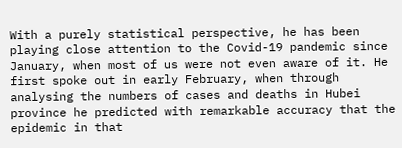With a purely statistical perspective, he has been playing close attention to the Covid-19 pandemic since January, when most of us were not even aware of it. He first spoke out in early February, when through analysing the numbers of cases and deaths in Hubei province he predicted with remarkable accuracy that the epidemic in that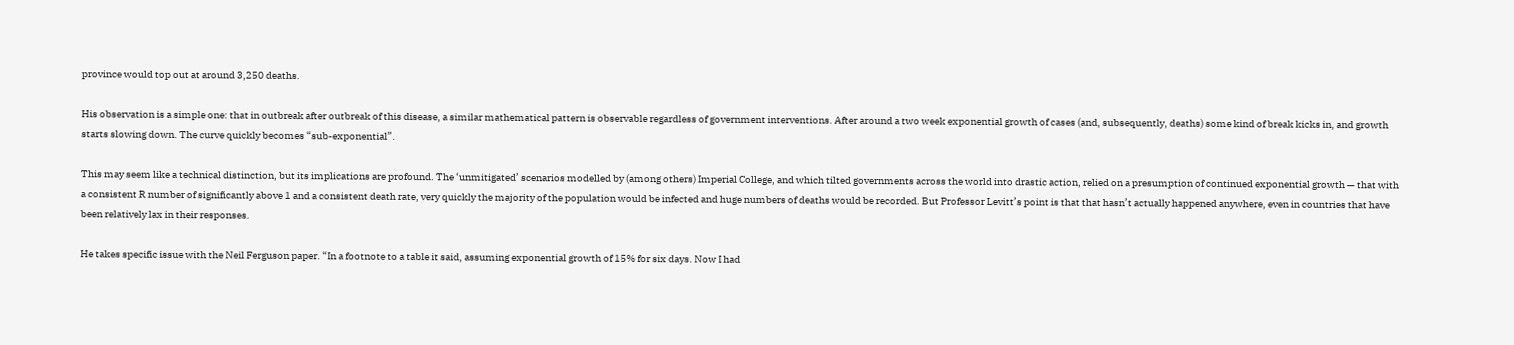province would top out at around 3,250 deaths.

His observation is a simple one: that in outbreak after outbreak of this disease, a similar mathematical pattern is observable regardless of government interventions. After around a two week exponential growth of cases (and, subsequently, deaths) some kind of break kicks in, and growth starts slowing down. The curve quickly becomes “sub-exponential”.

This may seem like a technical distinction, but its implications are profound. The ‘unmitigated’ scenarios modelled by (among others) Imperial College, and which tilted governments across the world into drastic action, relied on a presumption of continued exponential growth — that with a consistent R number of significantly above 1 and a consistent death rate, very quickly the majority of the population would be infected and huge numbers of deaths would be recorded. But Professor Levitt’s point is that that hasn’t actually happened anywhere, even in countries that have been relatively lax in their responses.

He takes specific issue with the Neil Ferguson paper. “In a footnote to a table it said, assuming exponential growth of 15% for six days. Now I had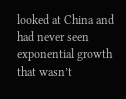looked at China and had never seen exponential growth that wasn’t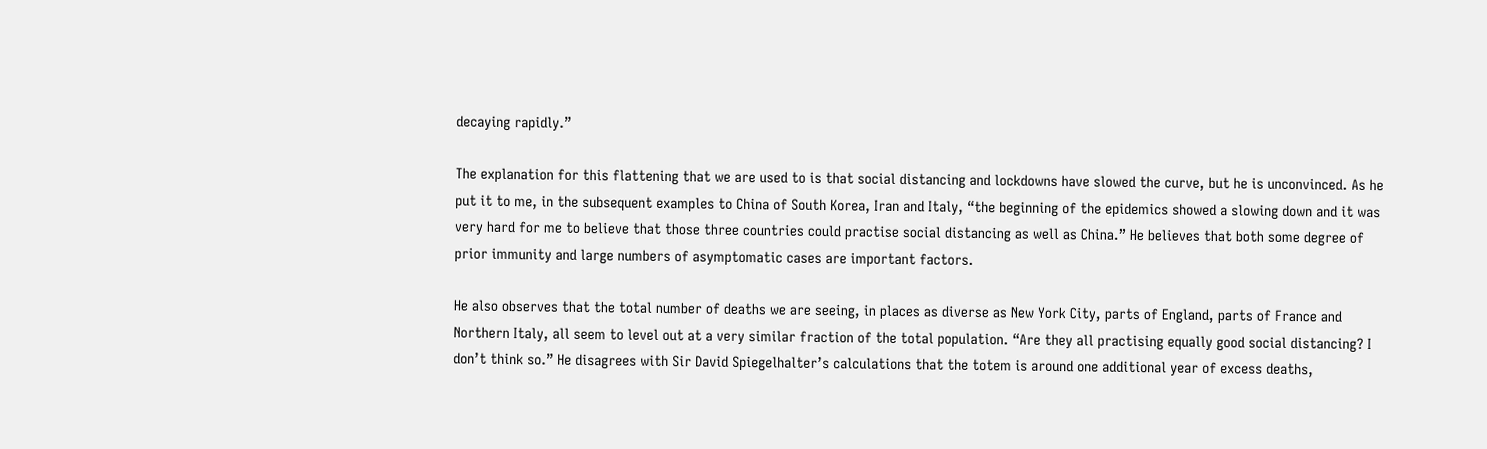decaying rapidly.”

The explanation for this flattening that we are used to is that social distancing and lockdowns have slowed the curve, but he is unconvinced. As he put it to me, in the subsequent examples to China of South Korea, Iran and Italy, “the beginning of the epidemics showed a slowing down and it was very hard for me to believe that those three countries could practise social distancing as well as China.” He believes that both some degree of prior immunity and large numbers of asymptomatic cases are important factors.

He also observes that the total number of deaths we are seeing, in places as diverse as New York City, parts of England, parts of France and Northern Italy, all seem to level out at a very similar fraction of the total population. “Are they all practising equally good social distancing? I don’t think so.” He disagrees with Sir David Spiegelhalter’s calculations that the totem is around one additional year of excess deaths,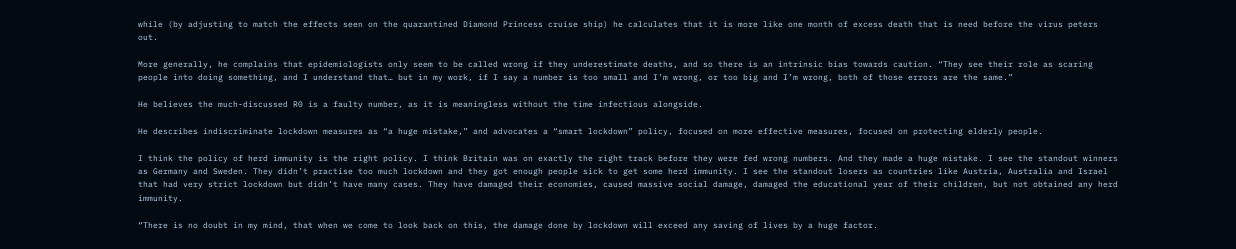while (by adjusting to match the effects seen on the quarantined Diamond Princess cruise ship) he calculates that it is more like one month of excess death that is need before the virus peters out.

More generally, he complains that epidemiologists only seem to be called wrong if they underestimate deaths, and so there is an intrinsic bias towards caution. “They see their role as scaring people into doing something, and I understand that… but in my work, if I say a number is too small and I’m wrong, or too big and I’m wrong, both of those errors are the same.”

He believes the much-discussed R0 is a faulty number, as it is meaningless without the time infectious alongside.

He describes indiscriminate lockdown measures as “a huge mistake,” and advocates a “smart lockdown” policy, focused on more effective measures, focused on protecting elderly people.

I think the policy of herd immunity is the right policy. I think Britain was on exactly the right track before they were fed wrong numbers. And they made a huge mistake. I see the standout winners as Germany and Sweden. They didn’t practise too much lockdown and they got enough people sick to get some herd immunity. I see the standout losers as countries like Austria, Australia and Israel that had very strict lockdown but didn’t have many cases. They have damaged their economies, caused massive social damage, damaged the educational year of their children, but not obtained any herd immunity.

“There is no doubt in my mind, that when we come to look back on this, the damage done by lockdown will exceed any saving of lives by a huge factor.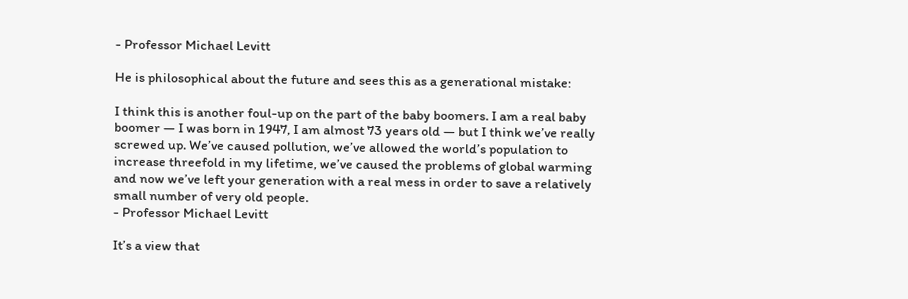- Professor Michael Levitt

He is philosophical about the future and sees this as a generational mistake:

I think this is another foul-up on the part of the baby boomers. I am a real baby boomer — I was born in 1947, I am almost 73 years old — but I think we’ve really screwed up. We’ve caused pollution, we’ve allowed the world’s population to increase threefold in my lifetime, we’ve caused the problems of global warming and now we’ve left your generation with a real mess in order to save a relatively small number of very old people.
- Professor Michael Levitt

It’s a view that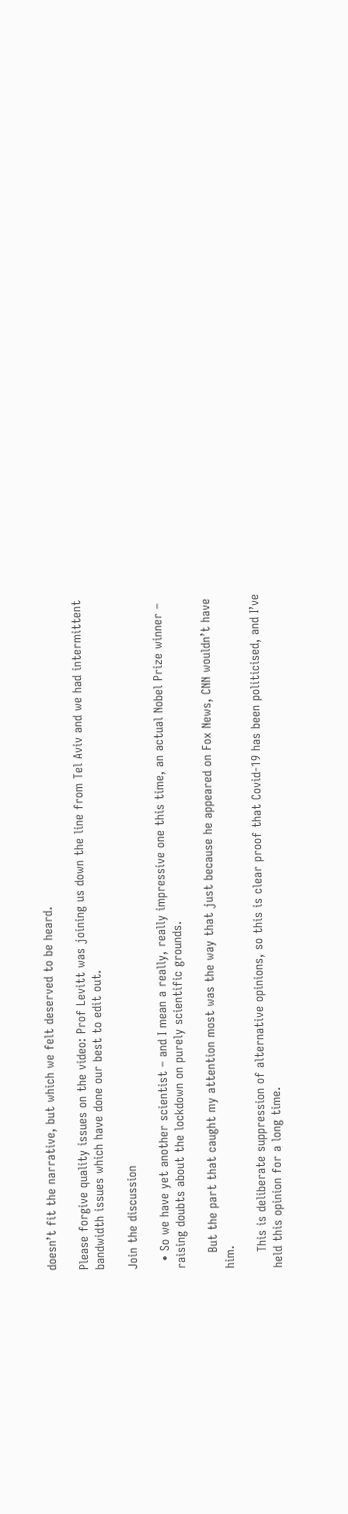doesn’t fit the narrative, but which we felt deserved to be heard.

Please forgive quality issues on the video: Prof Levitt was joining us down the line from Tel Aviv and we had intermittent bandwidth issues which have done our best to edit out.

Join the discussion

  • So we have yet another scientist – and I mean a really, really impressive one this time, an actual Nobel Prize winner – raising doubts about the lockdown on purely scientific grounds.

    But the part that caught my attention most was the way that just because he appeared on Fox News, CNN wouldn’t have him.

    This is deliberate suppression of alternative opinions, so this is clear proof that Covid-19 has been politicised, and I’ve held this opinion for a long time.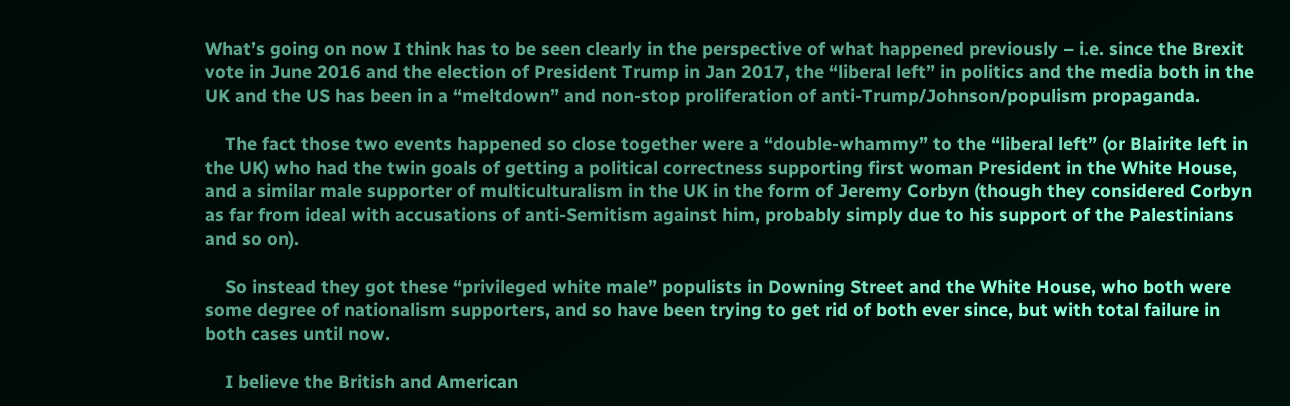What’s going on now I think has to be seen clearly in the perspective of what happened previously – i.e. since the Brexit vote in June 2016 and the election of President Trump in Jan 2017, the “liberal left” in politics and the media both in the UK and the US has been in a “meltdown” and non-stop proliferation of anti-Trump/Johnson/populism propaganda.

    The fact those two events happened so close together were a “double-whammy” to the “liberal left” (or Blairite left in the UK) who had the twin goals of getting a political correctness supporting first woman President in the White House, and a similar male supporter of multiculturalism in the UK in the form of Jeremy Corbyn (though they considered Corbyn as far from ideal with accusations of anti-Semitism against him, probably simply due to his support of the Palestinians and so on).

    So instead they got these “privileged white male” populists in Downing Street and the White House, who both were some degree of nationalism supporters, and so have been trying to get rid of both ever since, but with total failure in both cases until now.

    I believe the British and American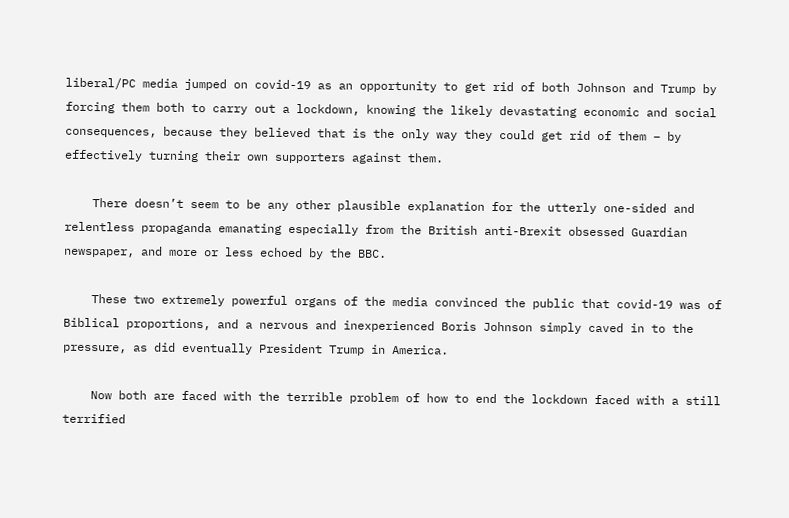liberal/PC media jumped on covid-19 as an opportunity to get rid of both Johnson and Trump by forcing them both to carry out a lockdown, knowing the likely devastating economic and social consequences, because they believed that is the only way they could get rid of them – by effectively turning their own supporters against them.

    There doesn’t seem to be any other plausible explanation for the utterly one-sided and relentless propaganda emanating especially from the British anti-Brexit obsessed Guardian newspaper, and more or less echoed by the BBC.

    These two extremely powerful organs of the media convinced the public that covid-19 was of Biblical proportions, and a nervous and inexperienced Boris Johnson simply caved in to the pressure, as did eventually President Trump in America.

    Now both are faced with the terrible problem of how to end the lockdown faced with a still terrified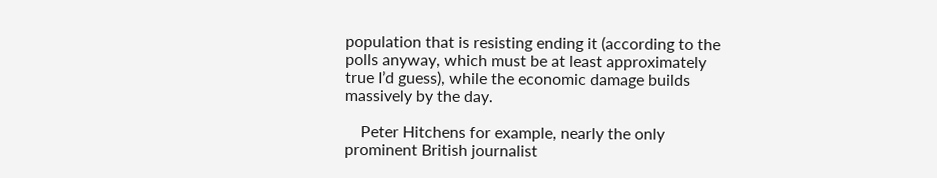population that is resisting ending it (according to the polls anyway, which must be at least approximately true I’d guess), while the economic damage builds massively by the day.

    Peter Hitchens for example, nearly the only prominent British journalist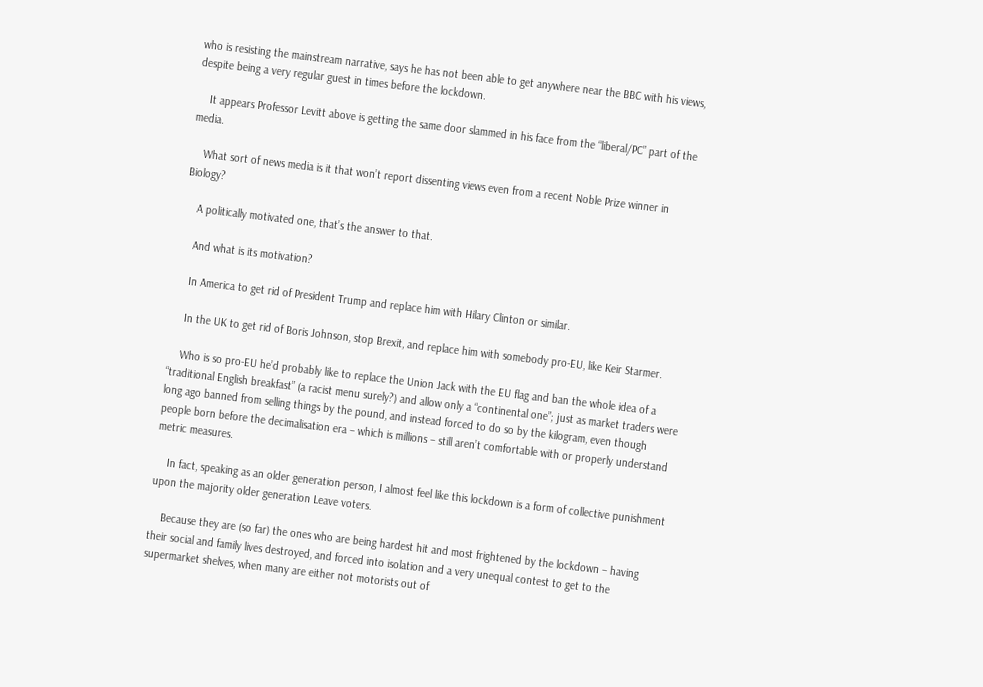who is resisting the mainstream narrative, says he has not been able to get anywhere near the BBC with his views, despite being a very regular guest in times before the lockdown.

    It appears Professor Levitt above is getting the same door slammed in his face from the “liberal/PC” part of the media.

    What sort of news media is it that won’t report dissenting views even from a recent Noble Prize winner in Biology?

    A politically motivated one, that’s the answer to that.

    And what is its motivation?

    In America to get rid of President Trump and replace him with Hilary Clinton or similar.

    In the UK to get rid of Boris Johnson, stop Brexit, and replace him with somebody pro-EU, like Keir Starmer.

    Who is so pro-EU he’d probably like to replace the Union Jack with the EU flag and ban the whole idea of a “traditional English breakfast” (a racist menu surely?) and allow only a “continental one”; just as market traders were long ago banned from selling things by the pound, and instead forced to do so by the kilogram, even though people born before the decimalisation era – which is millions – still aren’t comfortable with or properly understand metric measures.

    In fact, speaking as an older generation person, I almost feel like this lockdown is a form of collective punishment upon the majority older generation Leave voters.

    Because they are (so far) the ones who are being hardest hit and most frightened by the lockdown – having their social and family lives destroyed, and forced into isolation and a very unequal contest to get to the supermarket shelves, when many are either not motorists out of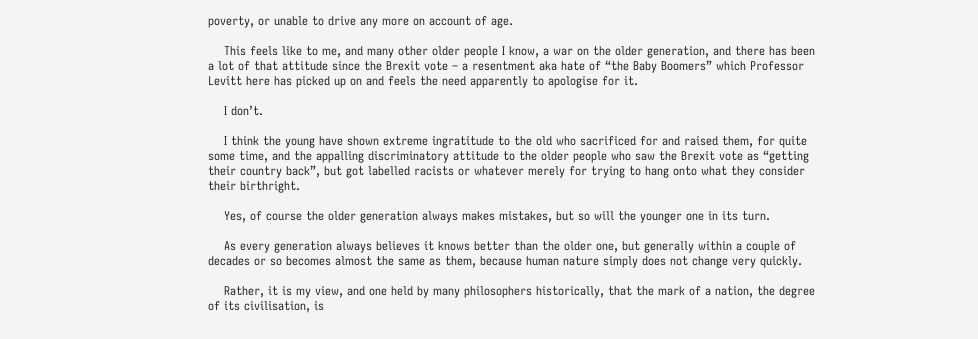poverty, or unable to drive any more on account of age.

    This feels like to me, and many other older people I know, a war on the older generation, and there has been a lot of that attitude since the Brexit vote – a resentment aka hate of “the Baby Boomers” which Professor Levitt here has picked up on and feels the need apparently to apologise for it.

    I don’t.

    I think the young have shown extreme ingratitude to the old who sacrificed for and raised them, for quite some time, and the appalling discriminatory attitude to the older people who saw the Brexit vote as “getting their country back”, but got labelled racists or whatever merely for trying to hang onto what they consider their birthright.

    Yes, of course the older generation always makes mistakes, but so will the younger one in its turn.

    As every generation always believes it knows better than the older one, but generally within a couple of decades or so becomes almost the same as them, because human nature simply does not change very quickly.

    Rather, it is my view, and one held by many philosophers historically, that the mark of a nation, the degree of its civilisation, is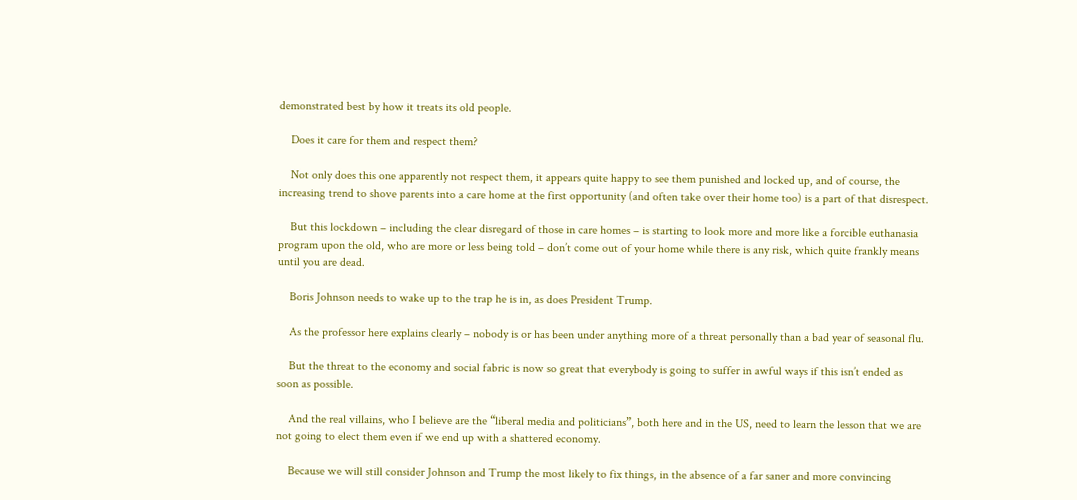demonstrated best by how it treats its old people.

    Does it care for them and respect them?

    Not only does this one apparently not respect them, it appears quite happy to see them punished and locked up, and of course, the increasing trend to shove parents into a care home at the first opportunity (and often take over their home too) is a part of that disrespect.

    But this lockdown – including the clear disregard of those in care homes – is starting to look more and more like a forcible euthanasia program upon the old, who are more or less being told – don’t come out of your home while there is any risk, which quite frankly means until you are dead.

    Boris Johnson needs to wake up to the trap he is in, as does President Trump.

    As the professor here explains clearly – nobody is or has been under anything more of a threat personally than a bad year of seasonal flu.

    But the threat to the economy and social fabric is now so great that everybody is going to suffer in awful ways if this isn’t ended as soon as possible.

    And the real villains, who I believe are the “liberal media and politicians”, both here and in the US, need to learn the lesson that we are not going to elect them even if we end up with a shattered economy.

    Because we will still consider Johnson and Trump the most likely to fix things, in the absence of a far saner and more convincing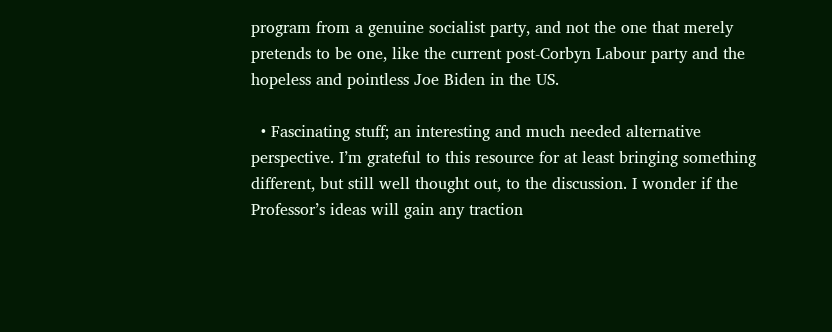program from a genuine socialist party, and not the one that merely pretends to be one, like the current post-Corbyn Labour party and the hopeless and pointless Joe Biden in the US.

  • Fascinating stuff; an interesting and much needed alternative perspective. I’m grateful to this resource for at least bringing something different, but still well thought out, to the discussion. I wonder if the Professor’s ideas will gain any traction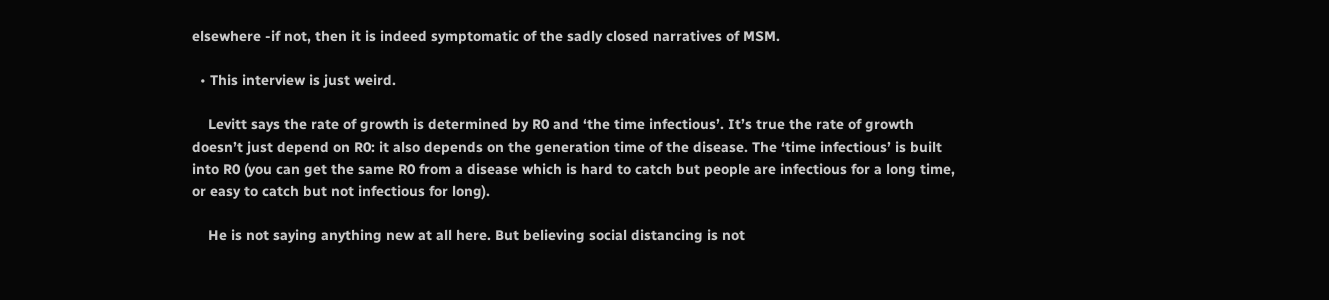elsewhere -if not, then it is indeed symptomatic of the sadly closed narratives of MSM.

  • This interview is just weird.

    Levitt says the rate of growth is determined by R0 and ‘the time infectious’. It’s true the rate of growth doesn’t just depend on R0: it also depends on the generation time of the disease. The ‘time infectious’ is built into R0 (you can get the same R0 from a disease which is hard to catch but people are infectious for a long time, or easy to catch but not infectious for long).

    He is not saying anything new at all here. But believing social distancing is not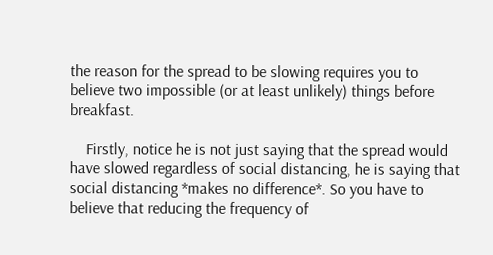the reason for the spread to be slowing requires you to believe two impossible (or at least unlikely) things before breakfast.

    Firstly, notice he is not just saying that the spread would have slowed regardless of social distancing, he is saying that social distancing *makes no difference*. So you have to believe that reducing the frequency of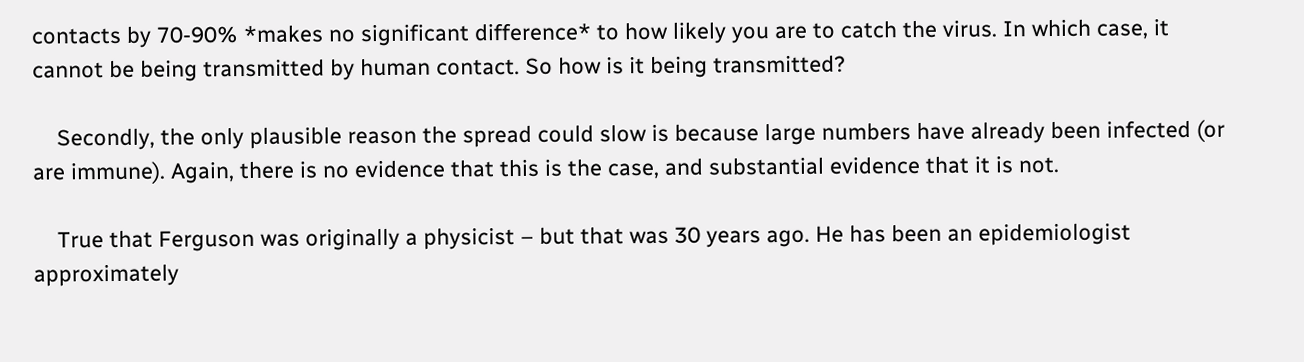contacts by 70-90% *makes no significant difference* to how likely you are to catch the virus. In which case, it cannot be being transmitted by human contact. So how is it being transmitted?

    Secondly, the only plausible reason the spread could slow is because large numbers have already been infected (or are immune). Again, there is no evidence that this is the case, and substantial evidence that it is not.

    True that Ferguson was originally a physicist – but that was 30 years ago. He has been an epidemiologist approximately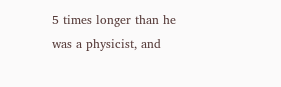5 times longer than he was a physicist, and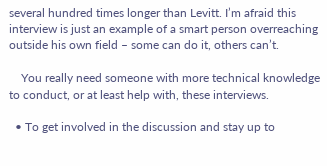several hundred times longer than Levitt. I’m afraid this interview is just an example of a smart person overreaching outside his own field – some can do it, others can’t.

    You really need someone with more technical knowledge to conduct, or at least help with, these interviews.

  • To get involved in the discussion and stay up to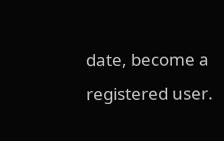date, become a registered user.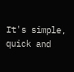It's simple, quick and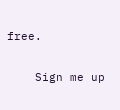free.

    Sign me up